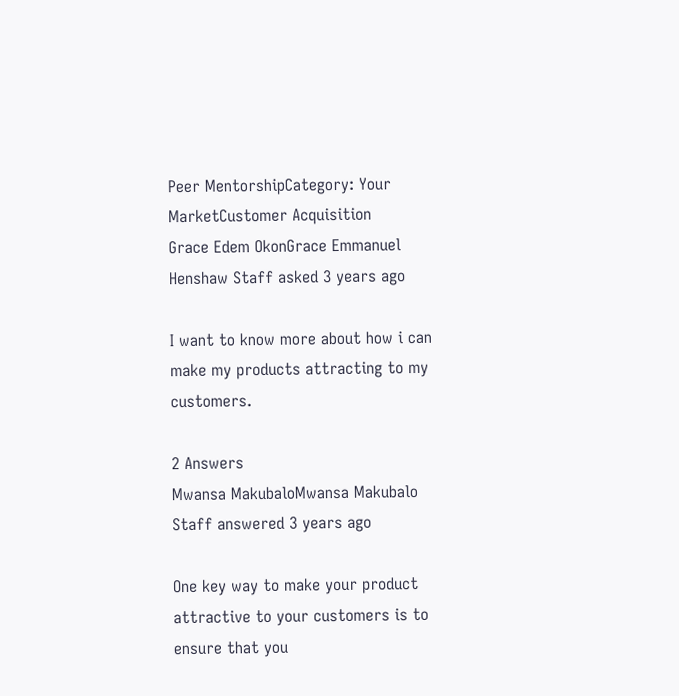Peer MentorshipCategory: Your MarketCustomer Acquisition
Grace Edem OkonGrace Emmanuel Henshaw Staff asked 3 years ago

I want to know more about how i can make my products attracting to my customers.

2 Answers
Mwansa MakubaloMwansa Makubalo Staff answered 3 years ago

One key way to make your product attractive to your customers is to ensure that you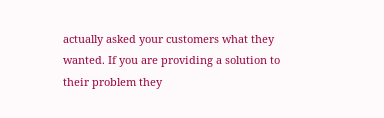actually asked your customers what they wanted. If you are providing a solution to their problem they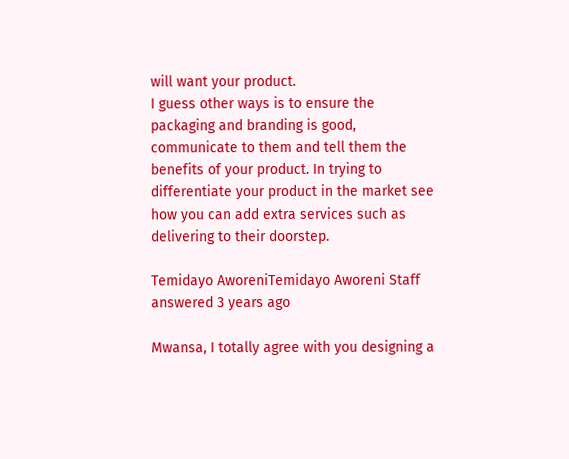will want your product.
I guess other ways is to ensure the packaging and branding is good, communicate to them and tell them the benefits of your product. In trying to differentiate your product in the market see how you can add extra services such as delivering to their doorstep.

Temidayo AworeniTemidayo Aworeni Staff answered 3 years ago

Mwansa, I totally agree with you designing a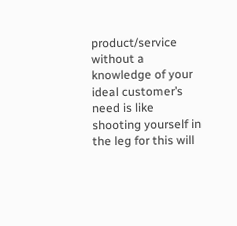product/service without a knowledge of your ideal customer’s need is like shooting yourself in the leg for this will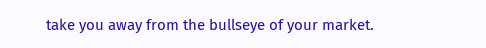take you away from the bullseye of your market.